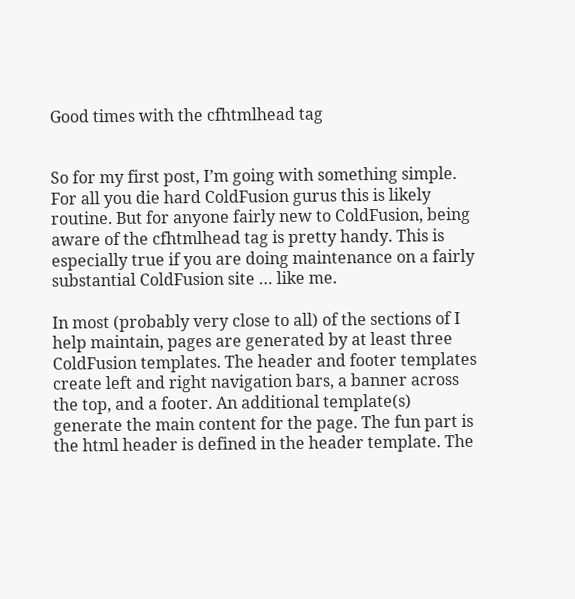Good times with the cfhtmlhead tag


So for my first post, I’m going with something simple. For all you die hard ColdFusion gurus this is likely routine. But for anyone fairly new to ColdFusion, being aware of the cfhtmlhead tag is pretty handy. This is especially true if you are doing maintenance on a fairly substantial ColdFusion site … like me.

In most (probably very close to all) of the sections of I help maintain, pages are generated by at least three ColdFusion templates. The header and footer templates create left and right navigation bars, a banner across the top, and a footer. An additional template(s) generate the main content for the page. The fun part is the html header is defined in the header template. The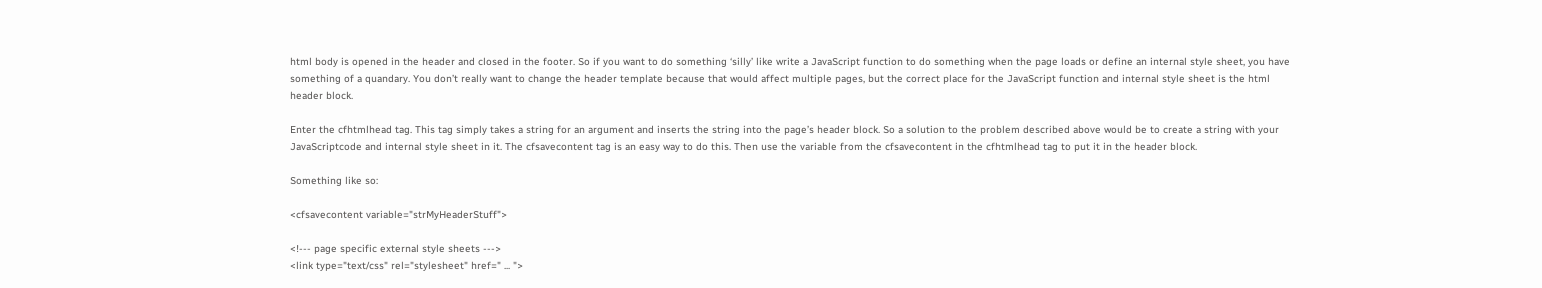html body is opened in the header and closed in the footer. So if you want to do something ‘silly’ like write a JavaScript function to do something when the page loads or define an internal style sheet, you have something of a quandary. You don’t really want to change the header template because that would affect multiple pages, but the correct place for the JavaScript function and internal style sheet is the html header block.

Enter the cfhtmlhead tag. This tag simply takes a string for an argument and inserts the string into the page’s header block. So a solution to the problem described above would be to create a string with your JavaScriptcode and internal style sheet in it. The cfsavecontent tag is an easy way to do this. Then use the variable from the cfsavecontent in the cfhtmlhead tag to put it in the header block.

Something like so:

<cfsavecontent variable="strMyHeaderStuff">

<!--- page specific external style sheets --->
<link type="text/css" rel="stylesheet" href=" ... ">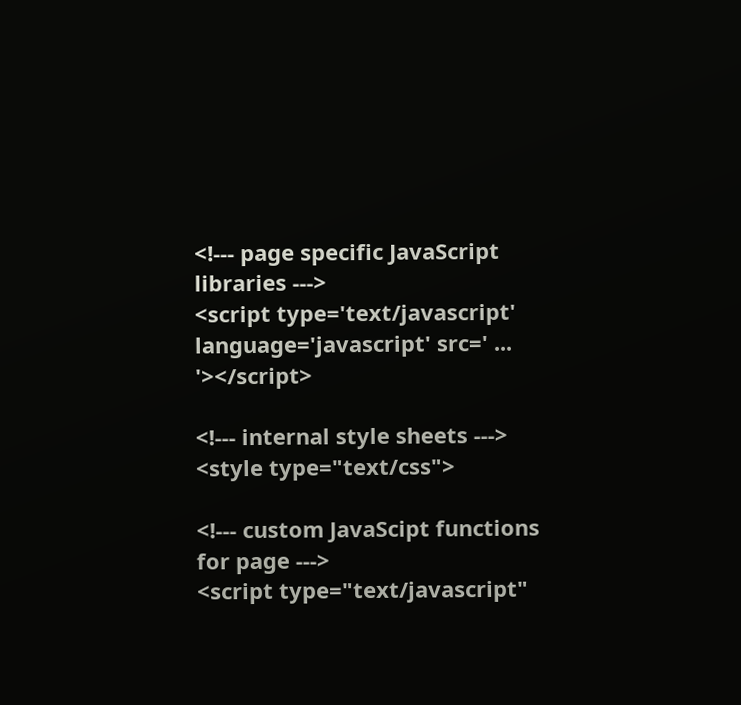<!--- page specific JavaScript libraries --->
<script type='text/javascript' language='javascript' src=' ... '></script>

<!--- internal style sheets --->
<style type="text/css">

<!--- custom JavaScipt functions for page --->
<script type="text/javascript"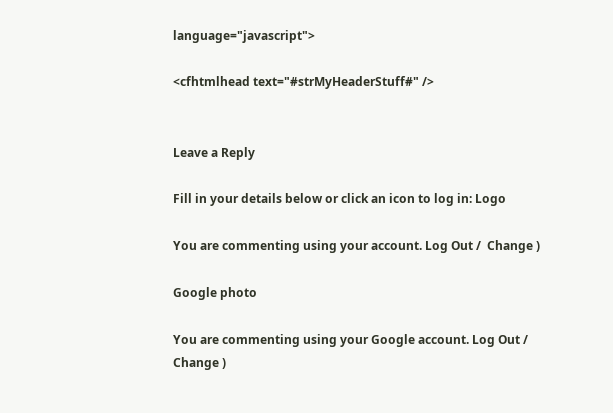language="javascript">

<cfhtmlhead text="#strMyHeaderStuff#" />


Leave a Reply

Fill in your details below or click an icon to log in: Logo

You are commenting using your account. Log Out /  Change )

Google photo

You are commenting using your Google account. Log Out /  Change )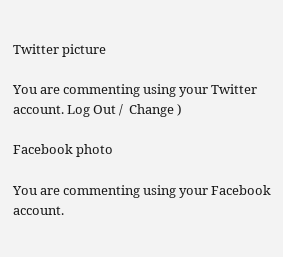Twitter picture

You are commenting using your Twitter account. Log Out /  Change )

Facebook photo

You are commenting using your Facebook account.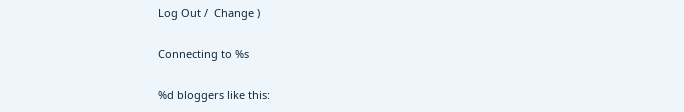Log Out /  Change )

Connecting to %s

%d bloggers like this: